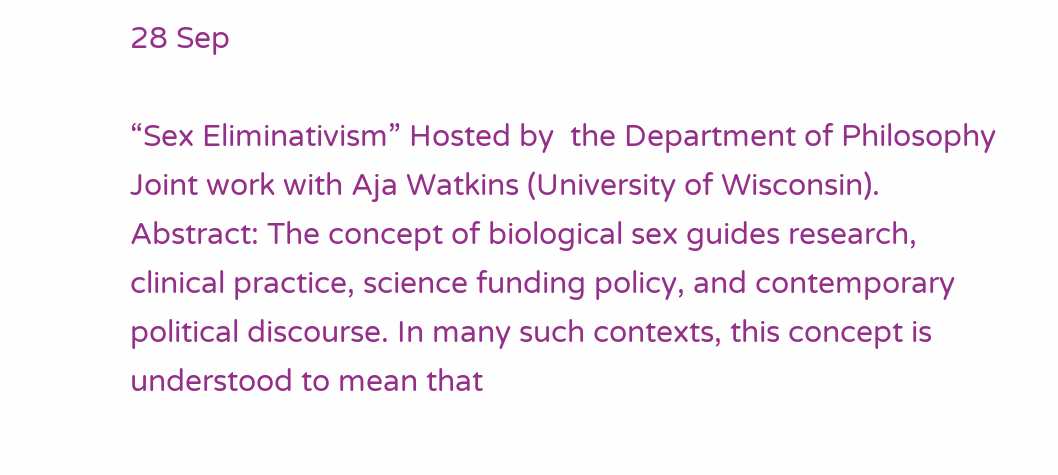28 Sep

“Sex Eliminativism” Hosted by  the Department of Philosophy Joint work with Aja Watkins (University of Wisconsin). Abstract: The concept of biological sex guides research, clinical practice, science funding policy, and contemporary political discourse. In many such contexts, this concept is understood to mean that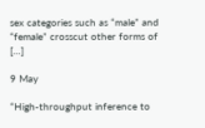sex categories such as “male” and “female” crosscut other forms of […]

9 May

“High-throughput inference to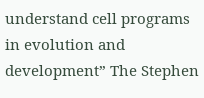understand cell programs in evolution and development” The Stephen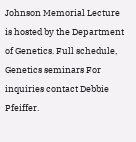Johnson Memorial Lecture is hosted by the Department of Genetics. Full schedule, Genetics seminars For inquiries contact Debbie Pfeiffer.